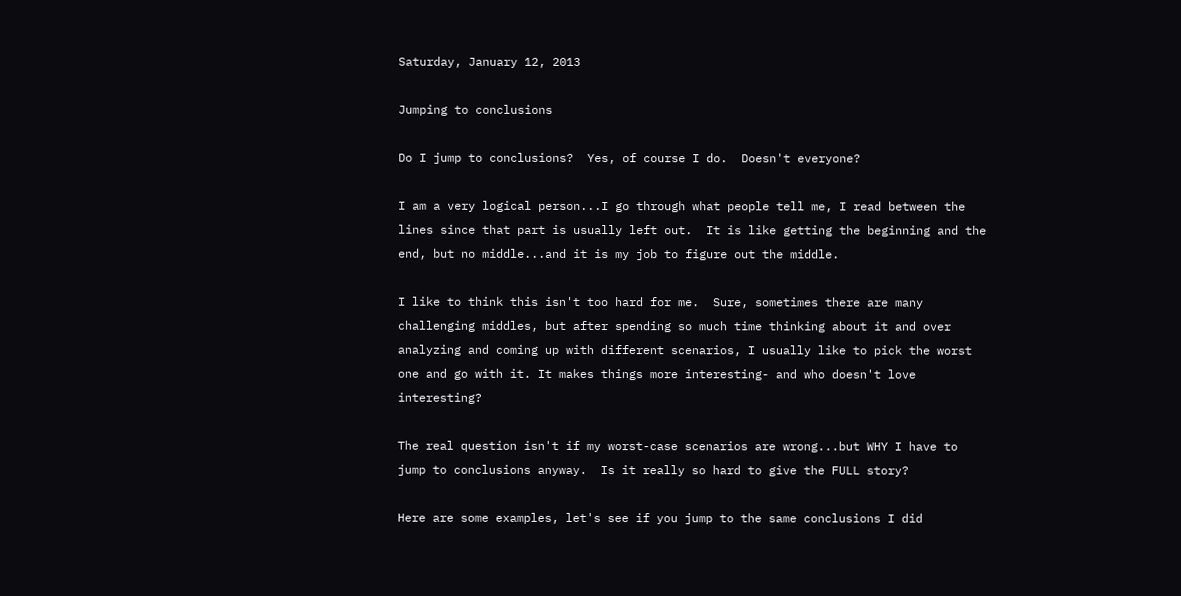Saturday, January 12, 2013

Jumping to conclusions

Do I jump to conclusions?  Yes, of course I do.  Doesn't everyone?

I am a very logical person...I go through what people tell me, I read between the lines since that part is usually left out.  It is like getting the beginning and the end, but no middle...and it is my job to figure out the middle.

I like to think this isn't too hard for me.  Sure, sometimes there are many challenging middles, but after spending so much time thinking about it and over analyzing and coming up with different scenarios, I usually like to pick the worst one and go with it. It makes things more interesting- and who doesn't love interesting?

The real question isn't if my worst-case scenarios are wrong...but WHY I have to jump to conclusions anyway.  Is it really so hard to give the FULL story?

Here are some examples, let's see if you jump to the same conclusions I did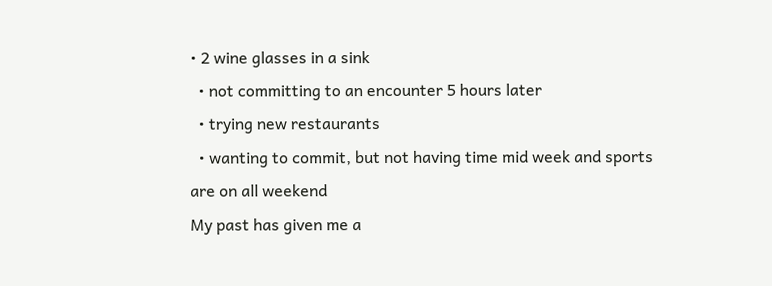• 2 wine glasses in a sink
  • not committing to an encounter 5 hours later
  • trying new restaurants
  • wanting to commit, but not having time mid week and sports are on all weekend
My past has given me a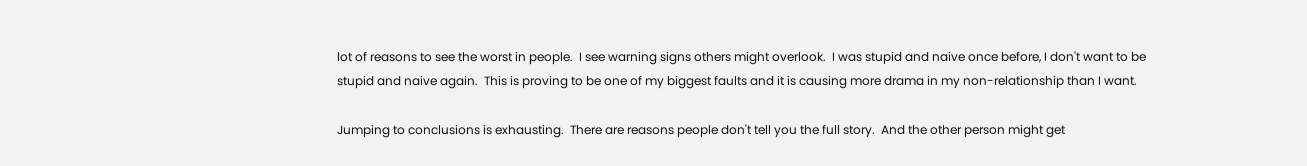lot of reasons to see the worst in people.  I see warning signs others might overlook.  I was stupid and naive once before, I don't want to be stupid and naive again.  This is proving to be one of my biggest faults and it is causing more drama in my non-relationship than I want.

Jumping to conclusions is exhausting.  There are reasons people don't tell you the full story.  And the other person might get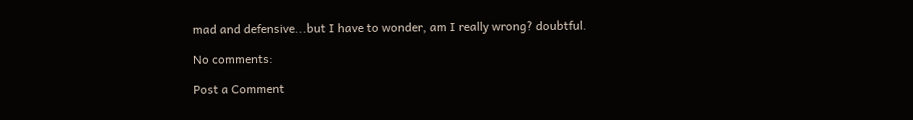mad and defensive...but I have to wonder, am I really wrong? doubtful.

No comments:

Post a Comment